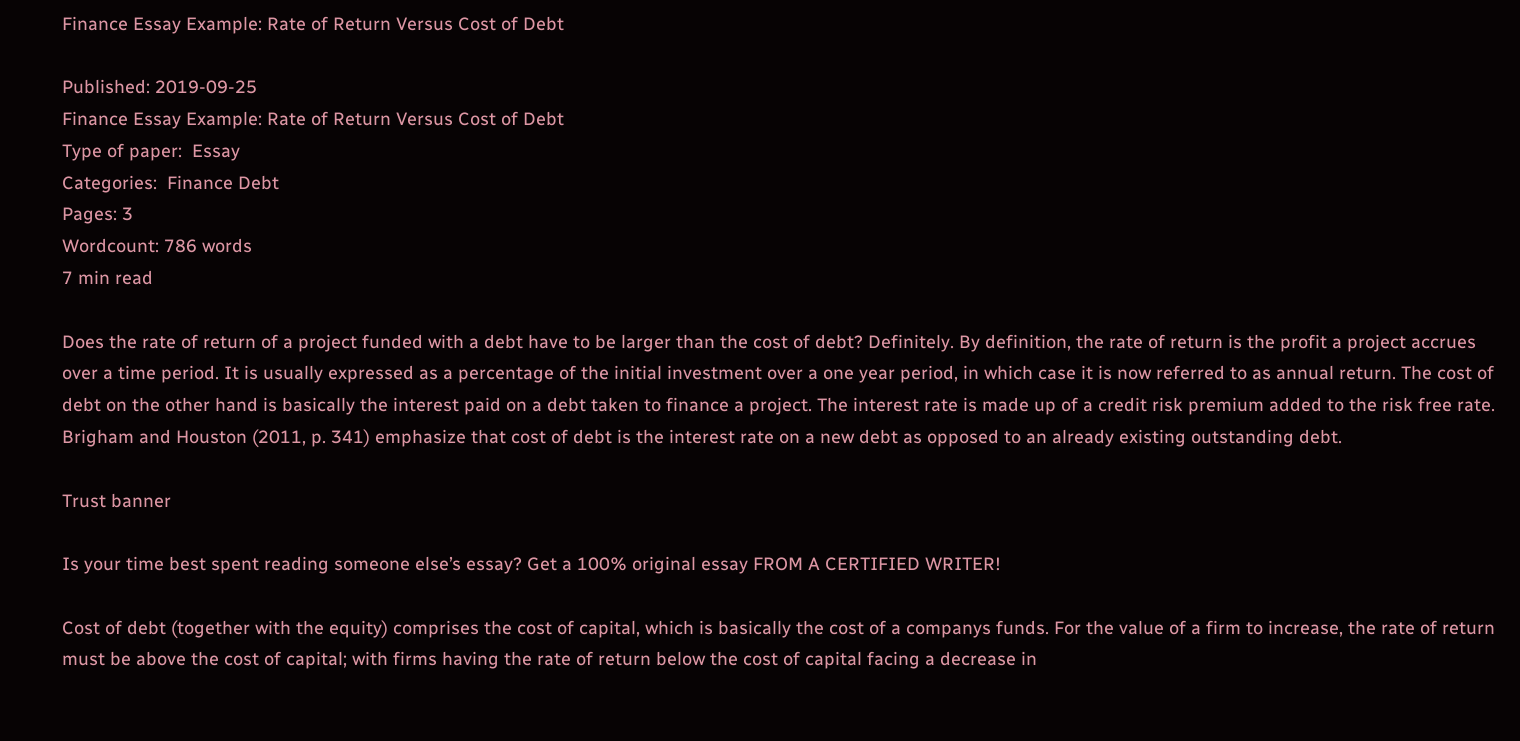Finance Essay Example: Rate of Return Versus Cost of Debt

Published: 2019-09-25
Finance Essay Example: Rate of Return Versus Cost of Debt
Type of paper:  Essay
Categories:  Finance Debt
Pages: 3
Wordcount: 786 words
7 min read

Does the rate of return of a project funded with a debt have to be larger than the cost of debt? Definitely. By definition, the rate of return is the profit a project accrues over a time period. It is usually expressed as a percentage of the initial investment over a one year period, in which case it is now referred to as annual return. The cost of debt on the other hand is basically the interest paid on a debt taken to finance a project. The interest rate is made up of a credit risk premium added to the risk free rate. Brigham and Houston (2011, p. 341) emphasize that cost of debt is the interest rate on a new debt as opposed to an already existing outstanding debt.

Trust banner

Is your time best spent reading someone else’s essay? Get a 100% original essay FROM A CERTIFIED WRITER!

Cost of debt (together with the equity) comprises the cost of capital, which is basically the cost of a companys funds. For the value of a firm to increase, the rate of return must be above the cost of capital; with firms having the rate of return below the cost of capital facing a decrease in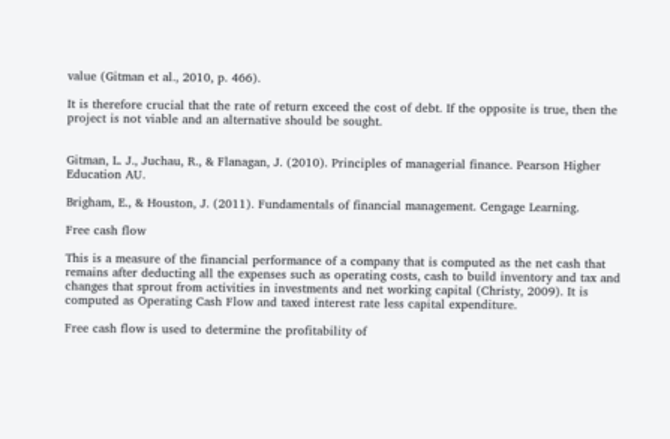value (Gitman et al., 2010, p. 466).

It is therefore crucial that the rate of return exceed the cost of debt. If the opposite is true, then the project is not viable and an alternative should be sought.


Gitman, L. J., Juchau, R., & Flanagan, J. (2010). Principles of managerial finance. Pearson Higher Education AU.

Brigham, E., & Houston, J. (2011). Fundamentals of financial management. Cengage Learning.

Free cash flow

This is a measure of the financial performance of a company that is computed as the net cash that remains after deducting all the expenses such as operating costs, cash to build inventory and tax and changes that sprout from activities in investments and net working capital (Christy, 2009). It is computed as Operating Cash Flow and taxed interest rate less capital expenditure.

Free cash flow is used to determine the profitability of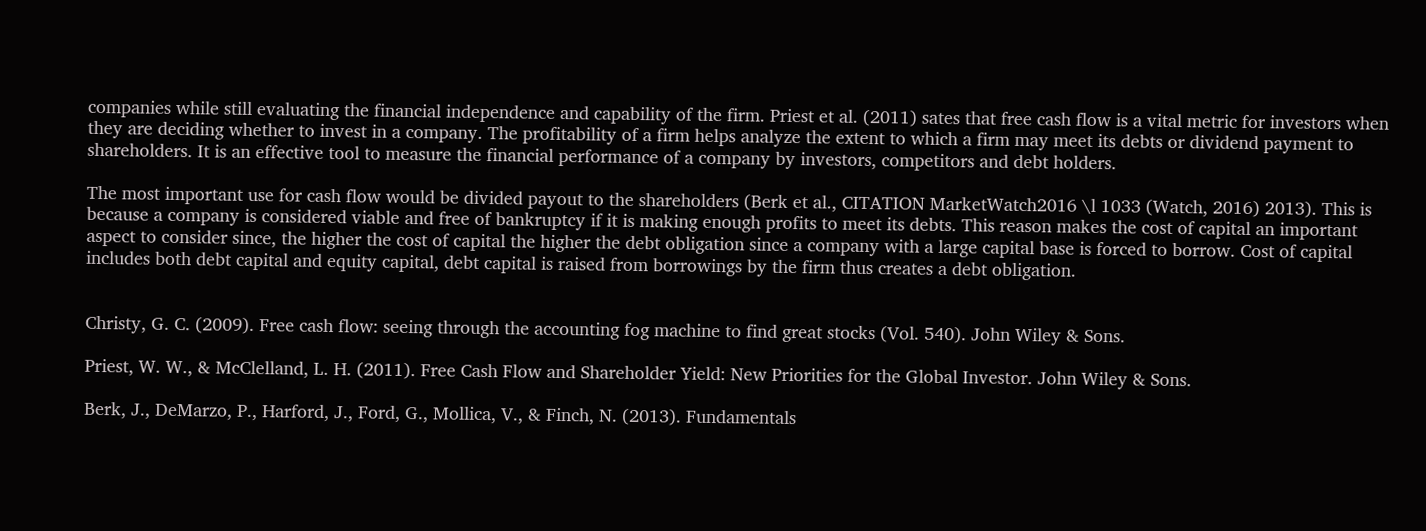companies while still evaluating the financial independence and capability of the firm. Priest et al. (2011) sates that free cash flow is a vital metric for investors when they are deciding whether to invest in a company. The profitability of a firm helps analyze the extent to which a firm may meet its debts or dividend payment to shareholders. It is an effective tool to measure the financial performance of a company by investors, competitors and debt holders.

The most important use for cash flow would be divided payout to the shareholders (Berk et al., CITATION MarketWatch2016 \l 1033 (Watch, 2016) 2013). This is because a company is considered viable and free of bankruptcy if it is making enough profits to meet its debts. This reason makes the cost of capital an important aspect to consider since, the higher the cost of capital the higher the debt obligation since a company with a large capital base is forced to borrow. Cost of capital includes both debt capital and equity capital, debt capital is raised from borrowings by the firm thus creates a debt obligation.


Christy, G. C. (2009). Free cash flow: seeing through the accounting fog machine to find great stocks (Vol. 540). John Wiley & Sons.

Priest, W. W., & McClelland, L. H. (2011). Free Cash Flow and Shareholder Yield: New Priorities for the Global Investor. John Wiley & Sons.

Berk, J., DeMarzo, P., Harford, J., Ford, G., Mollica, V., & Finch, N. (2013). Fundamentals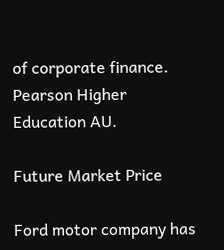of corporate finance. Pearson Higher Education AU.

Future Market Price

Ford motor company has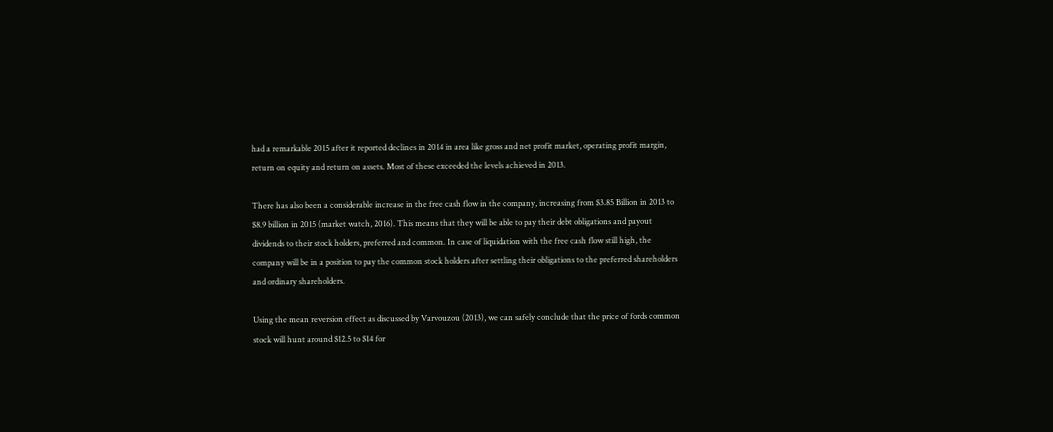had a remarkable 2015 after it reported declines in 2014 in area like gross and net profit market, operating profit margin, return on equity and return on assets. Most of these exceeded the levels achieved in 2013.

There has also been a considerable increase in the free cash flow in the company, increasing from $3.85 Billion in 2013 to $8.9 billion in 2015 (market watch, 2016). This means that they will be able to pay their debt obligations and payout dividends to their stock holders, preferred and common. In case of liquidation with the free cash flow still high, the company will be in a position to pay the common stock holders after settling their obligations to the preferred shareholders and ordinary shareholders.

Using the mean reversion effect as discussed by Varvouzou (2013), we can safely conclude that the price of fords common stock will hunt around $12.5 to $14 for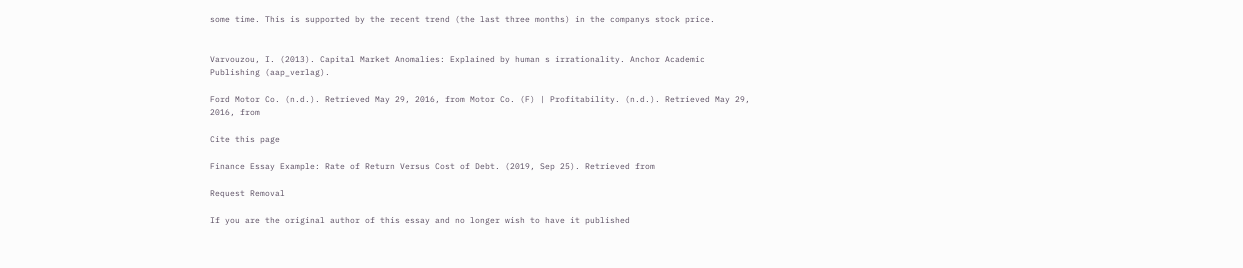some time. This is supported by the recent trend (the last three months) in the companys stock price.


Varvouzou, I. (2013). Capital Market Anomalies: Explained by human s irrationality. Anchor Academic Publishing (aap_verlag).

Ford Motor Co. (n.d.). Retrieved May 29, 2016, from Motor Co. (F) | Profitability. (n.d.). Retrieved May 29, 2016, from

Cite this page

Finance Essay Example: Rate of Return Versus Cost of Debt. (2019, Sep 25). Retrieved from

Request Removal

If you are the original author of this essay and no longer wish to have it published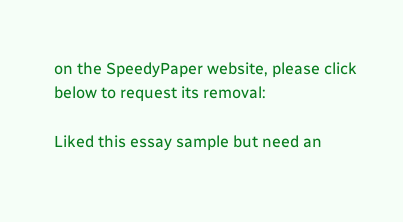on the SpeedyPaper website, please click below to request its removal:

Liked this essay sample but need an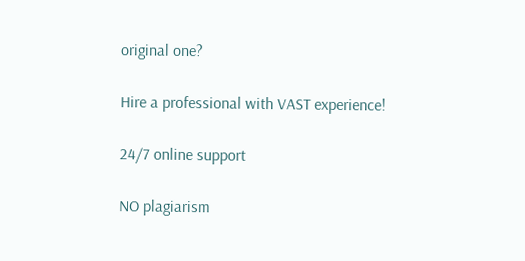original one?

Hire a professional with VAST experience!

24/7 online support

NO plagiarism